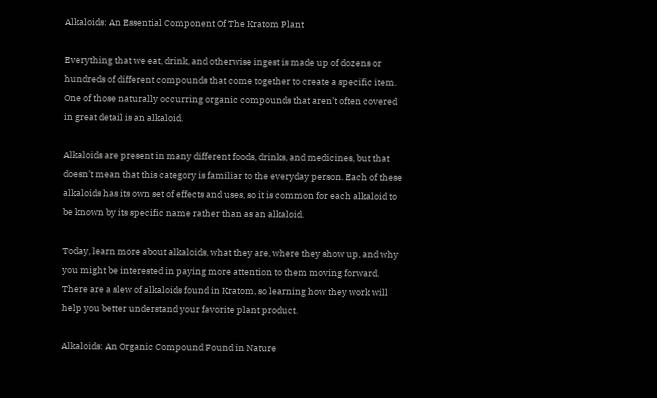Alkaloids: An Essential Component Of The Kratom Plant

Everything that we eat, drink, and otherwise ingest is made up of dozens or hundreds of different compounds that come together to create a specific item. One of those naturally occurring organic compounds that aren’t often covered in great detail is an alkaloid.

Alkaloids are present in many different foods, drinks, and medicines, but that doesn’t mean that this category is familiar to the everyday person. Each of these alkaloids has its own set of effects and uses, so it is common for each alkaloid to be known by its specific name rather than as an alkaloid.

Today, learn more about alkaloids, what they are, where they show up, and why you might be interested in paying more attention to them moving forward. There are a slew of alkaloids found in Kratom, so learning how they work will help you better understand your favorite plant product.

Alkaloids: An Organic Compound Found in Nature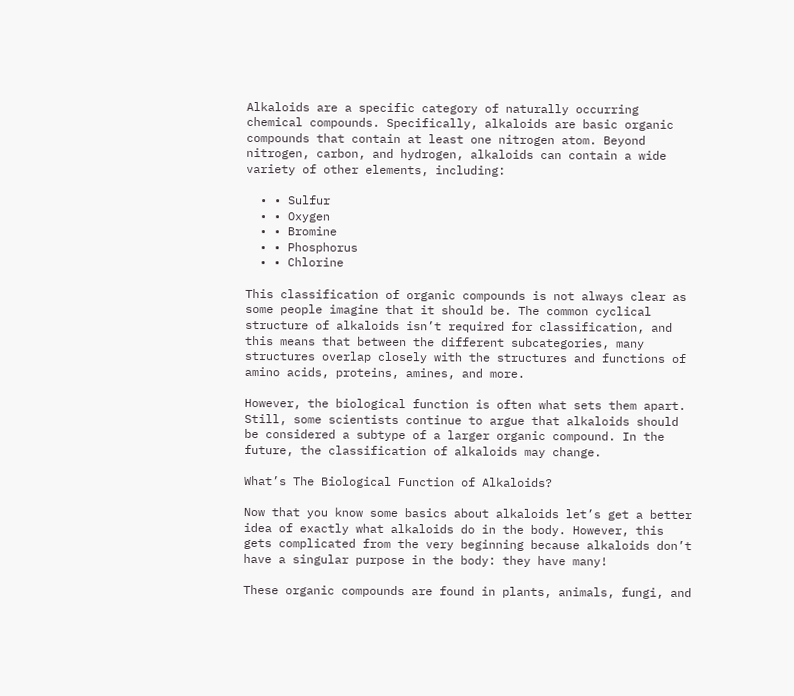Alkaloids are a specific category of naturally occurring chemical compounds. Specifically, alkaloids are basic organic compounds that contain at least one nitrogen atom. Beyond nitrogen, carbon, and hydrogen, alkaloids can contain a wide variety of other elements, including:

  • • Sulfur
  • • Oxygen
  • • Bromine
  • • Phosphorus
  • • Chlorine

This classification of organic compounds is not always clear as some people imagine that it should be. The common cyclical structure of alkaloids isn’t required for classification, and this means that between the different subcategories, many structures overlap closely with the structures and functions of amino acids, proteins, amines, and more.

However, the biological function is often what sets them apart. Still, some scientists continue to argue that alkaloids should be considered a subtype of a larger organic compound. In the future, the classification of alkaloids may change.

What’s The Biological Function of Alkaloids?

Now that you know some basics about alkaloids let’s get a better idea of exactly what alkaloids do in the body. However, this gets complicated from the very beginning because alkaloids don’t have a singular purpose in the body: they have many!

These organic compounds are found in plants, animals, fungi, and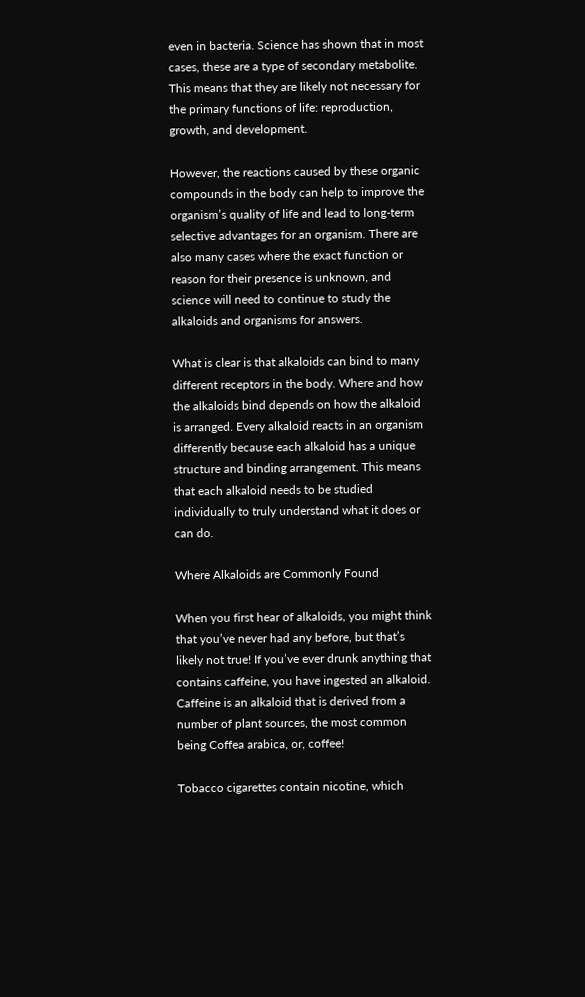even in bacteria. Science has shown that in most cases, these are a type of secondary metabolite. This means that they are likely not necessary for the primary functions of life: reproduction, growth, and development.

However, the reactions caused by these organic compounds in the body can help to improve the organism’s quality of life and lead to long-term selective advantages for an organism. There are also many cases where the exact function or reason for their presence is unknown, and science will need to continue to study the alkaloids and organisms for answers.

What is clear is that alkaloids can bind to many different receptors in the body. Where and how the alkaloids bind depends on how the alkaloid is arranged. Every alkaloid reacts in an organism differently because each alkaloid has a unique structure and binding arrangement. This means that each alkaloid needs to be studied individually to truly understand what it does or can do.

Where Alkaloids are Commonly Found

When you first hear of alkaloids, you might think that you’ve never had any before, but that’s likely not true! If you’ve ever drunk anything that contains caffeine, you have ingested an alkaloid. Caffeine is an alkaloid that is derived from a number of plant sources, the most common being Coffea arabica, or, coffee!

Tobacco cigarettes contain nicotine, which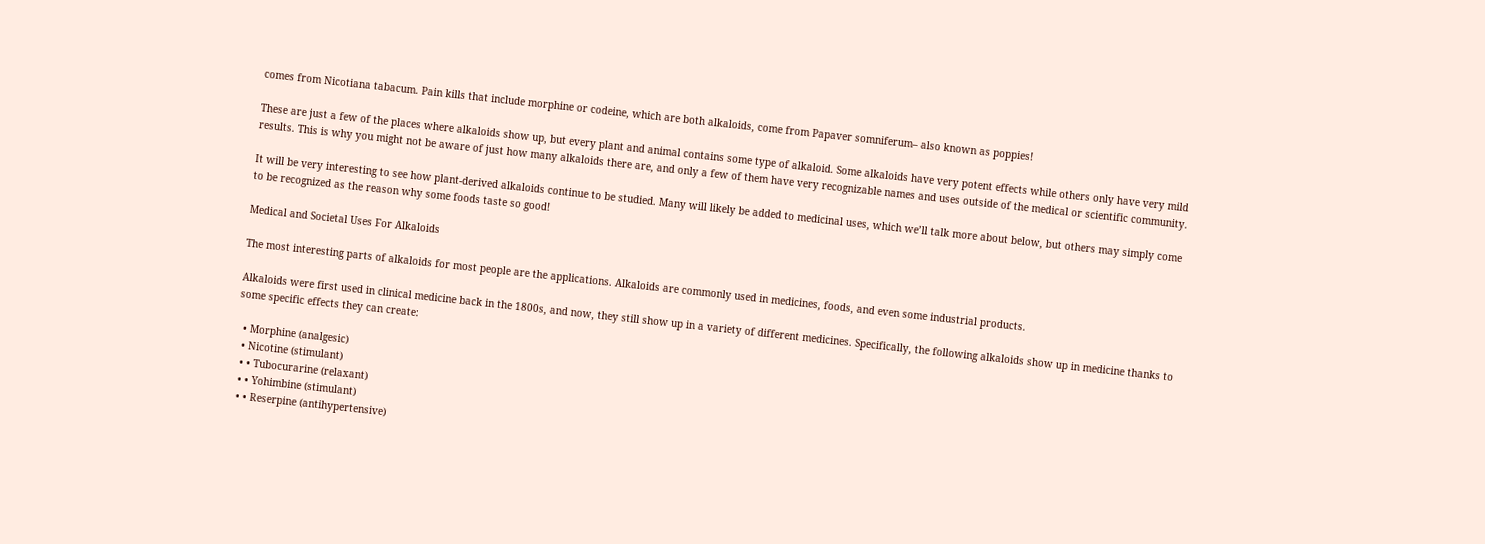comes from Nicotiana tabacum. Pain kills that include morphine or codeine, which are both alkaloids, come from Papaver somniferum– also known as poppies!

These are just a few of the places where alkaloids show up, but every plant and animal contains some type of alkaloid. Some alkaloids have very potent effects while others only have very mild results. This is why you might not be aware of just how many alkaloids there are, and only a few of them have very recognizable names and uses outside of the medical or scientific community.

It will be very interesting to see how plant-derived alkaloids continue to be studied. Many will likely be added to medicinal uses, which we’ll talk more about below, but others may simply come to be recognized as the reason why some foods taste so good!

Medical and Societal Uses For Alkaloids

The most interesting parts of alkaloids for most people are the applications. Alkaloids are commonly used in medicines, foods, and even some industrial products.

Alkaloids were first used in clinical medicine back in the 1800s, and now, they still show up in a variety of different medicines. Specifically, the following alkaloids show up in medicine thanks to some specific effects they can create:

  • Morphine (analgesic)
  • Nicotine (stimulant)
  • • Tubocurarine (relaxant)
  • • Yohimbine (stimulant)
  • • Reserpine (antihypertensive)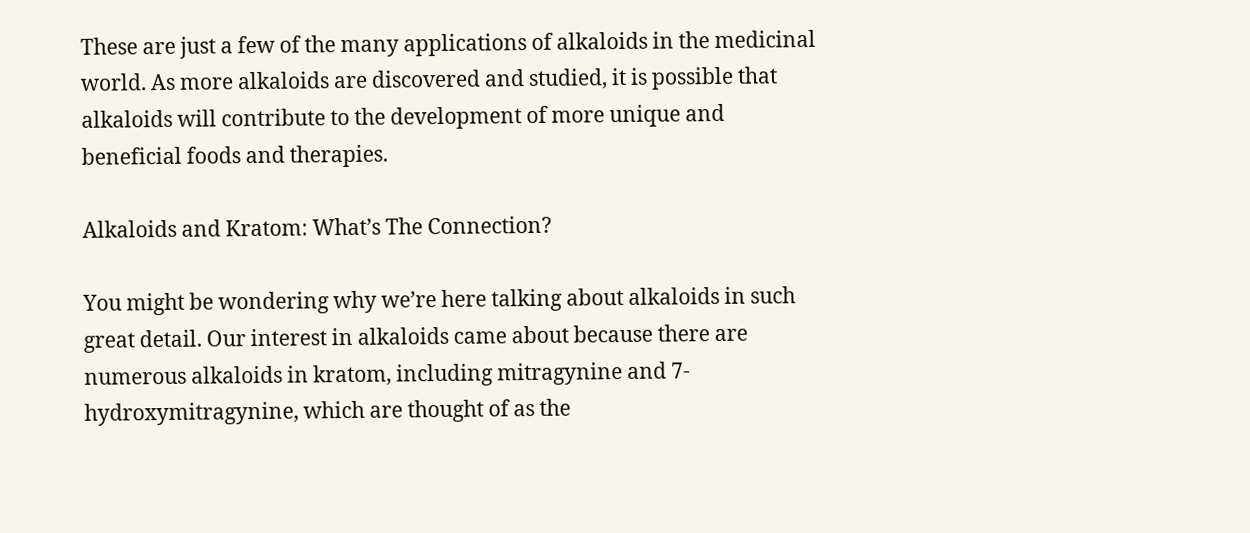These are just a few of the many applications of alkaloids in the medicinal world. As more alkaloids are discovered and studied, it is possible that alkaloids will contribute to the development of more unique and beneficial foods and therapies.

Alkaloids and Kratom: What’s The Connection?

You might be wondering why we’re here talking about alkaloids in such great detail. Our interest in alkaloids came about because there are numerous alkaloids in kratom, including mitragynine and 7-hydroxymitragynine, which are thought of as the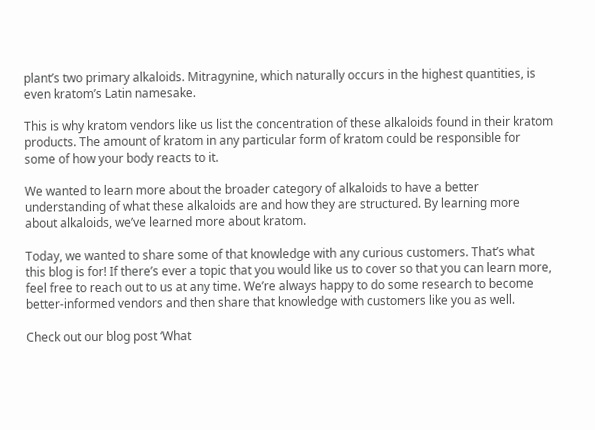plant’s two primary alkaloids. Mitragynine, which naturally occurs in the highest quantities, is even kratom’s Latin namesake.

This is why kratom vendors like us list the concentration of these alkaloids found in their kratom products. The amount of kratom in any particular form of kratom could be responsible for some of how your body reacts to it.

We wanted to learn more about the broader category of alkaloids to have a better understanding of what these alkaloids are and how they are structured. By learning more about alkaloids, we’ve learned more about kratom.

Today, we wanted to share some of that knowledge with any curious customers. That’s what this blog is for! If there’s ever a topic that you would like us to cover so that you can learn more, feel free to reach out to us at any time. We’re always happy to do some research to become better-informed vendors and then share that knowledge with customers like you as well.

Check out our blog post ‘What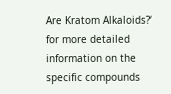Are Kratom Alkaloids?‘ for more detailed information on the specific compounds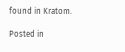found in Kratom.

Posted in